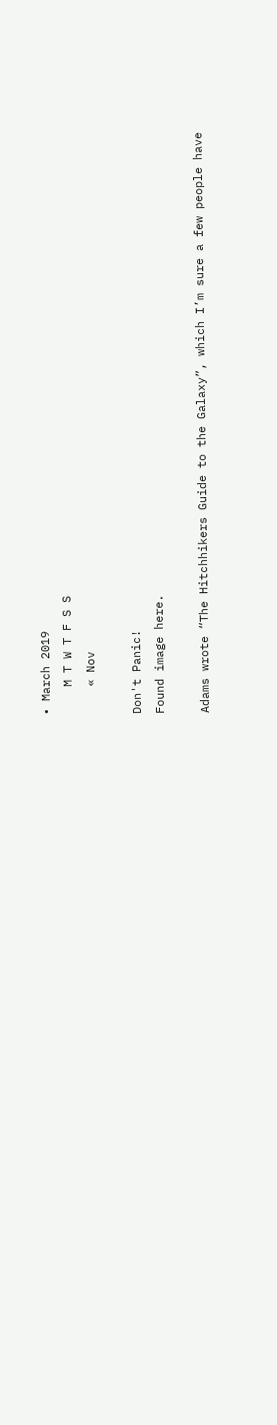• March 2019
    M T W T F S S
    « Nov

Don't Panic!
Found image here.

Adams wrote “The Hitchhikers Guide to the Galaxy”, which I’m sure a few people have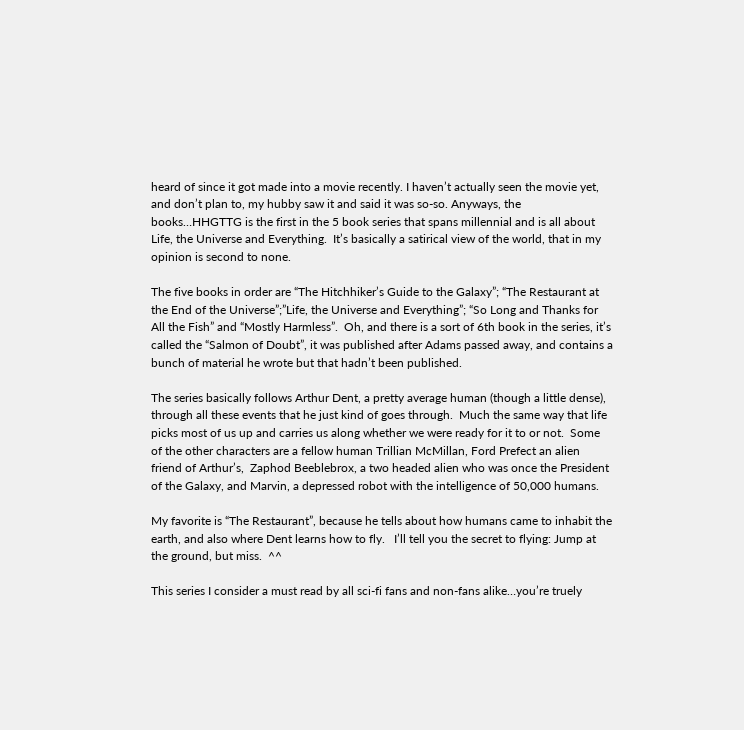heard of since it got made into a movie recently. I haven’t actually seen the movie yet, and don’t plan to, my hubby saw it and said it was so-so. Anyways, the books…HHGTTG is the first in the 5 book series that spans millennial and is all about Life, the Universe and Everything.  It’s basically a satirical view of the world, that in my opinion is second to none.

The five books in order are “The Hitchhiker’s Guide to the Galaxy”; “The Restaurant at the End of the Universe”;”Life, the Universe and Everything”; “So Long and Thanks for All the Fish” and “Mostly Harmless”.  Oh, and there is a sort of 6th book in the series, it’s called the “Salmon of Doubt”, it was published after Adams passed away, and contains a bunch of material he wrote but that hadn’t been published.

The series basically follows Arthur Dent, a pretty average human (though a little dense), through all these events that he just kind of goes through.  Much the same way that life picks most of us up and carries us along whether we were ready for it to or not.  Some of the other characters are a fellow human Trillian McMillan, Ford Prefect an alien friend of Arthur’s,  Zaphod Beeblebrox, a two headed alien who was once the President of the Galaxy, and Marvin, a depressed robot with the intelligence of 50,000 humans.

My favorite is “The Restaurant”, because he tells about how humans came to inhabit the earth, and also where Dent learns how to fly.   I’ll tell you the secret to flying: Jump at the ground, but miss.  ^^

This series I consider a must read by all sci-fi fans and non-fans alike…you’re truely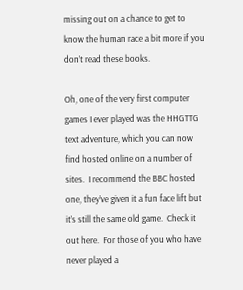missing out on a chance to get to know the human race a bit more if you don’t read these books.

Oh, one of the very first computer games I ever played was the HHGTTG text adventure, which you can now find hosted online on a number of sites.  I recommend the BBC hosted one, they’ve given it a fun face lift but it’s still the same old game.  Check it out here.  For those of you who have never played a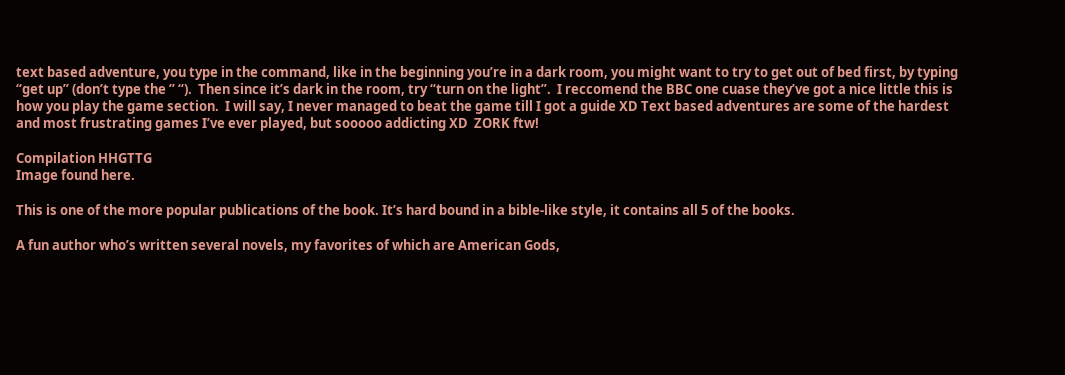text based adventure, you type in the command, like in the beginning you’re in a dark room, you might want to try to get out of bed first, by typing “get up” (don’t type the ” “).  Then since it’s dark in the room, try “turn on the light”.  I reccomend the BBC one cuase they’ve got a nice little this is how you play the game section.  I will say, I never managed to beat the game till I got a guide XD Text based adventures are some of the hardest and most frustrating games I’ve ever played, but sooooo addicting XD  ZORK ftw!

Compilation HHGTTG
Image found here.

This is one of the more popular publications of the book. It’s hard bound in a bible-like style, it contains all 5 of the books.

A fun author who’s written several novels, my favorites of which are American Gods,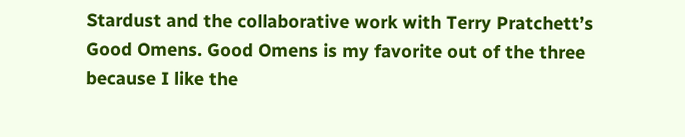Stardust and the collaborative work with Terry Pratchett’s Good Omens. Good Omens is my favorite out of the three because I like the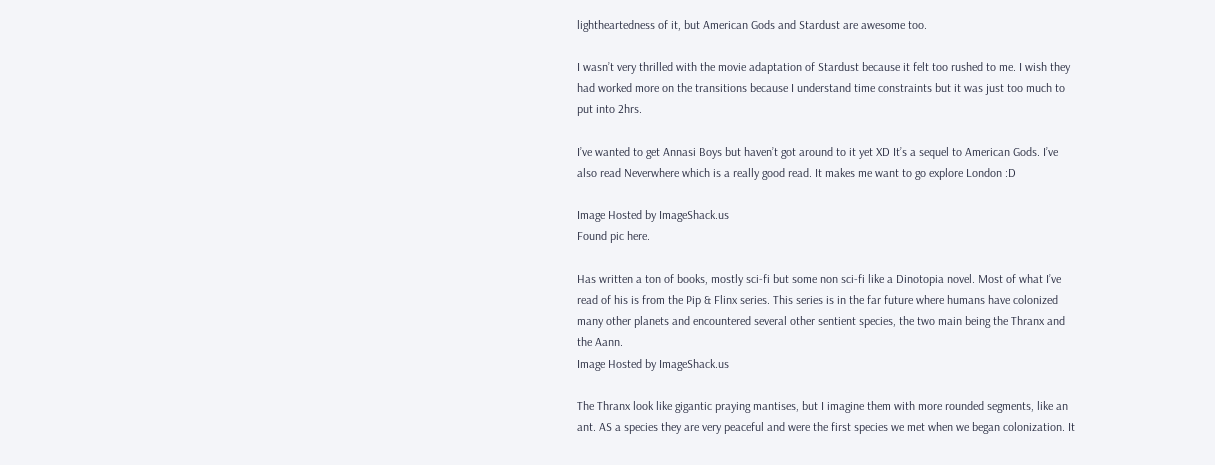lightheartedness of it, but American Gods and Stardust are awesome too.

I wasn’t very thrilled with the movie adaptation of Stardust because it felt too rushed to me. I wish they had worked more on the transitions because I understand time constraints but it was just too much to put into 2hrs.

I’ve wanted to get Annasi Boys but haven’t got around to it yet XD It’s a sequel to American Gods. I’ve also read Neverwhere which is a really good read. It makes me want to go explore London :D

Image Hosted by ImageShack.us
Found pic here.

Has written a ton of books, mostly sci-fi but some non sci-fi like a Dinotopia novel. Most of what I’ve read of his is from the Pip & Flinx series. This series is in the far future where humans have colonized many other planets and encountered several other sentient species, the two main being the Thranx and the Aann.
Image Hosted by ImageShack.us

The Thranx look like gigantic praying mantises, but I imagine them with more rounded segments, like an ant. AS a species they are very peaceful and were the first species we met when we began colonization. It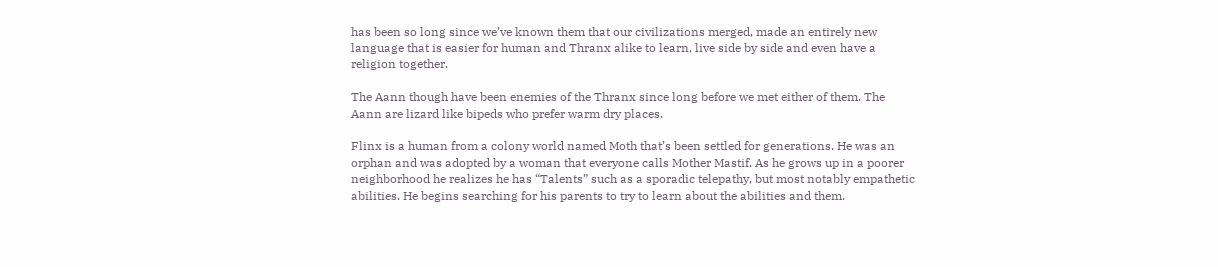has been so long since we’ve known them that our civilizations merged, made an entirely new language that is easier for human and Thranx alike to learn, live side by side and even have a religion together.

The Aann though have been enemies of the Thranx since long before we met either of them. The Aann are lizard like bipeds who prefer warm dry places.

Flinx is a human from a colony world named Moth that’s been settled for generations. He was an orphan and was adopted by a woman that everyone calls Mother Mastif. As he grows up in a poorer neighborhood he realizes he has “Talents” such as a sporadic telepathy, but most notably empathetic abilities. He begins searching for his parents to try to learn about the abilities and them.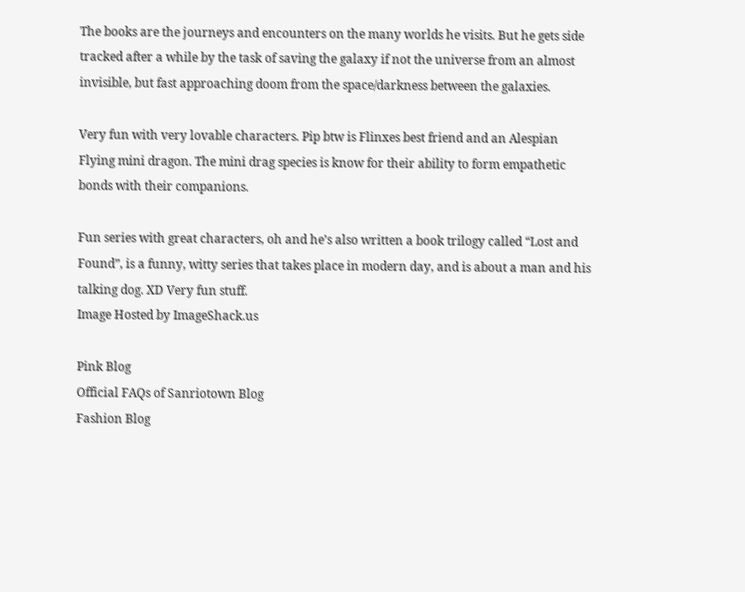The books are the journeys and encounters on the many worlds he visits. But he gets side tracked after a while by the task of saving the galaxy if not the universe from an almost invisible, but fast approaching doom from the space/darkness between the galaxies.

Very fun with very lovable characters. Pip btw is Flinxes best friend and an Alespian Flying mini dragon. The mini drag species is know for their ability to form empathetic bonds with their companions.

Fun series with great characters, oh and he’s also written a book trilogy called “Lost and Found”, is a funny, witty series that takes place in modern day, and is about a man and his talking dog. XD Very fun stuff.
Image Hosted by ImageShack.us

Pink Blog
Official FAQs of Sanriotown Blog
Fashion Blog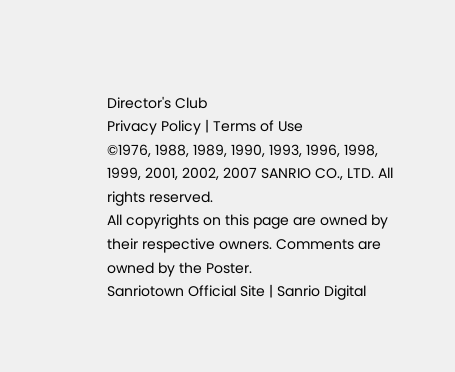Director's Club
Privacy Policy | Terms of Use
©1976, 1988, 1989, 1990, 1993, 1996, 1998, 1999, 2001, 2002, 2007 SANRIO CO., LTD. All rights reserved.
All copyrights on this page are owned by their respective owners. Comments are owned by the Poster.
Sanriotown Official Site | Sanrio Digital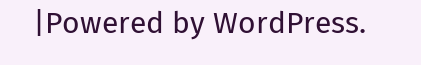|Powered by WordPress.